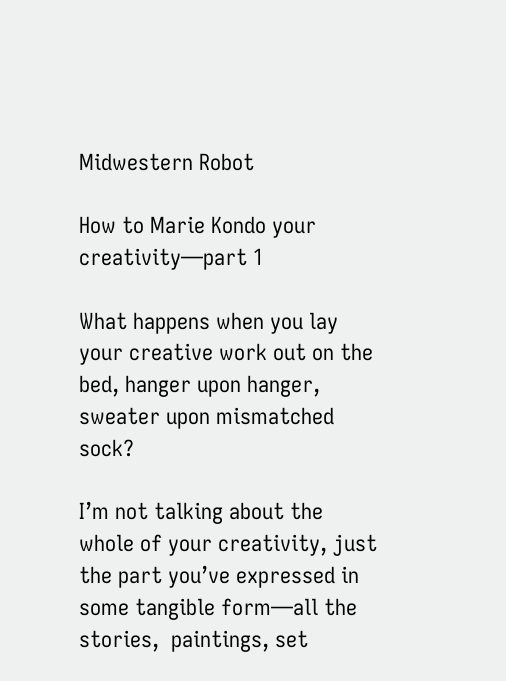Midwestern Robot

How to Marie Kondo your creativity—part 1

What happens when you lay your creative work out on the bed, hanger upon hanger, sweater upon mismatched sock?

I’m not talking about the whole of your creativity, just the part you’ve expressed in some tangible form—all the stories,  paintings, set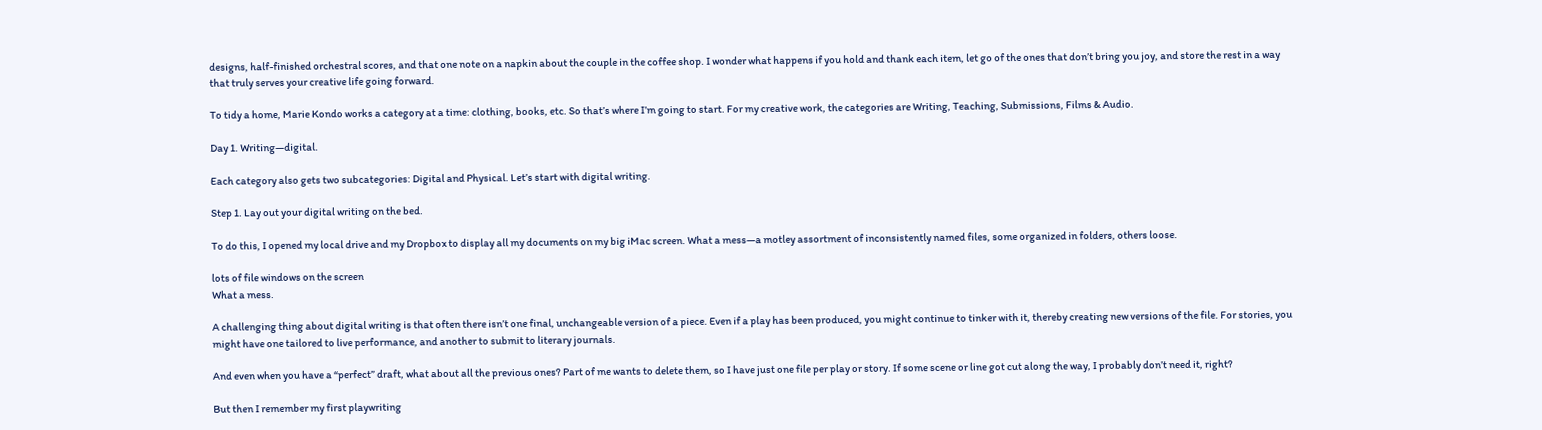designs, half-finished orchestral scores, and that one note on a napkin about the couple in the coffee shop. I wonder what happens if you hold and thank each item, let go of the ones that don’t bring you joy, and store the rest in a way that truly serves your creative life going forward.

To tidy a home, Marie Kondo works a category at a time: clothing, books, etc. So that’s where I’m going to start. For my creative work, the categories are Writing, Teaching, Submissions, Films & Audio.

Day 1. Writing—digital.

Each category also gets two subcategories: Digital and Physical. Let’s start with digital writing.

Step 1. Lay out your digital writing on the bed.

To do this, I opened my local drive and my Dropbox to display all my documents on my big iMac screen. What a mess—a motley assortment of inconsistently named files, some organized in folders, others loose.

lots of file windows on the screen
What a mess.

A challenging thing about digital writing is that often there isn’t one final, unchangeable version of a piece. Even if a play has been produced, you might continue to tinker with it, thereby creating new versions of the file. For stories, you might have one tailored to live performance, and another to submit to literary journals.

And even when you have a “perfect” draft, what about all the previous ones? Part of me wants to delete them, so I have just one file per play or story. If some scene or line got cut along the way, I probably don’t need it, right?

But then I remember my first playwriting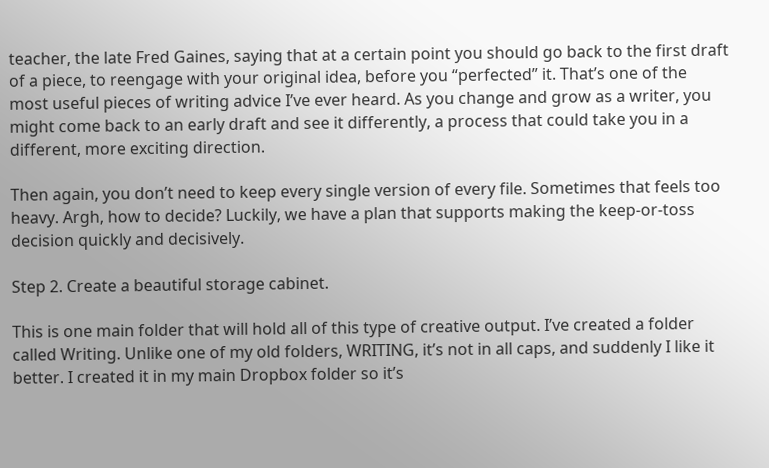teacher, the late Fred Gaines, saying that at a certain point you should go back to the first draft of a piece, to reengage with your original idea, before you “perfected” it. That’s one of the most useful pieces of writing advice I’ve ever heard. As you change and grow as a writer, you might come back to an early draft and see it differently, a process that could take you in a different, more exciting direction.

Then again, you don’t need to keep every single version of every file. Sometimes that feels too heavy. Argh, how to decide? Luckily, we have a plan that supports making the keep-or-toss decision quickly and decisively.

Step 2. Create a beautiful storage cabinet.

This is one main folder that will hold all of this type of creative output. I’ve created a folder called Writing. Unlike one of my old folders, WRITING, it’s not in all caps, and suddenly I like it better. I created it in my main Dropbox folder so it’s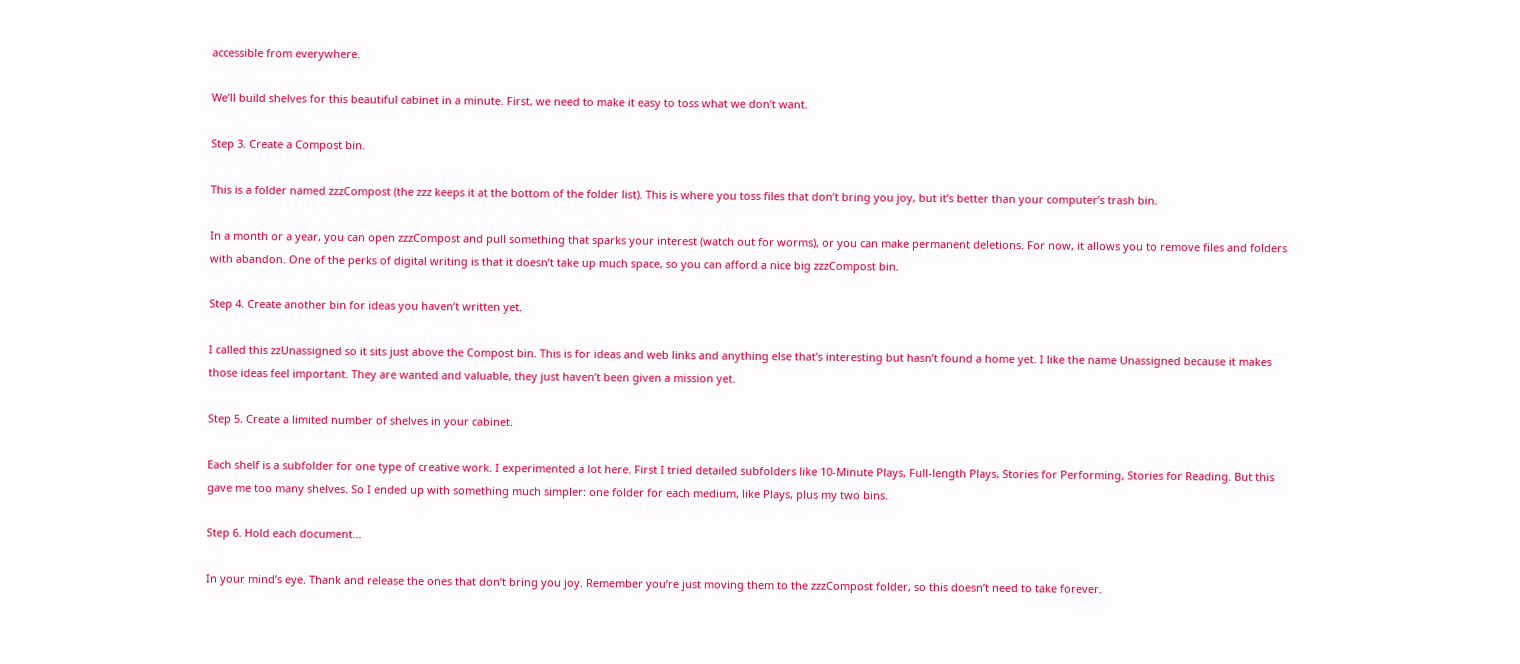accessible from everywhere.

We’ll build shelves for this beautiful cabinet in a minute. First, we need to make it easy to toss what we don’t want.

Step 3. Create a Compost bin.

This is a folder named zzzCompost (the zzz keeps it at the bottom of the folder list). This is where you toss files that don’t bring you joy, but it’s better than your computer’s trash bin.

In a month or a year, you can open zzzCompost and pull something that sparks your interest (watch out for worms), or you can make permanent deletions. For now, it allows you to remove files and folders with abandon. One of the perks of digital writing is that it doesn’t take up much space, so you can afford a nice big zzzCompost bin.

Step 4. Create another bin for ideas you haven’t written yet.

I called this zzUnassigned so it sits just above the Compost bin. This is for ideas and web links and anything else that’s interesting but hasn’t found a home yet. I like the name Unassigned because it makes those ideas feel important. They are wanted and valuable, they just haven’t been given a mission yet.

Step 5. Create a limited number of shelves in your cabinet.

Each shelf is a subfolder for one type of creative work. I experimented a lot here. First I tried detailed subfolders like 10-Minute Plays, Full-length Plays, Stories for Performing, Stories for Reading. But this gave me too many shelves. So I ended up with something much simpler: one folder for each medium, like Plays, plus my two bins.

Step 6. Hold each document...

In your mind’s eye. Thank and release the ones that don’t bring you joy. Remember you’re just moving them to the zzzCompost folder, so this doesn’t need to take forever.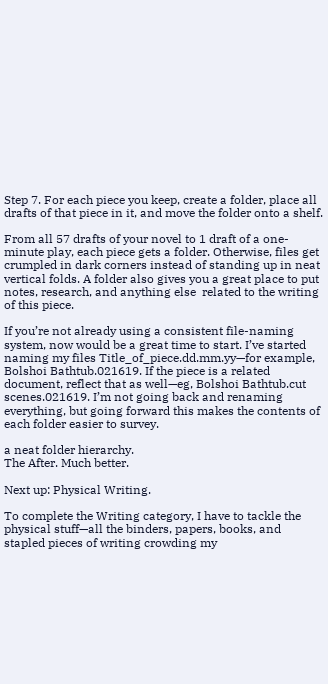Step 7. For each piece you keep, create a folder, place all drafts of that piece in it, and move the folder onto a shelf.

From all 57 drafts of your novel to 1 draft of a one-minute play, each piece gets a folder. Otherwise, files get crumpled in dark corners instead of standing up in neat vertical folds. A folder also gives you a great place to put notes, research, and anything else  related to the writing of this piece.

If you’re not already using a consistent file-naming system, now would be a great time to start. I’ve started naming my files Title_of_piece.dd.mm.yy—for example, Bolshoi Bathtub.021619. If the piece is a related document, reflect that as well—eg, Bolshoi Bathtub.cut scenes.021619. I’m not going back and renaming everything, but going forward this makes the contents of each folder easier to survey.

a neat folder hierarchy.
The After. Much better.

Next up: Physical Writing.

To complete the Writing category, I have to tackle the physical stuff—all the binders, papers, books, and stapled pieces of writing crowding my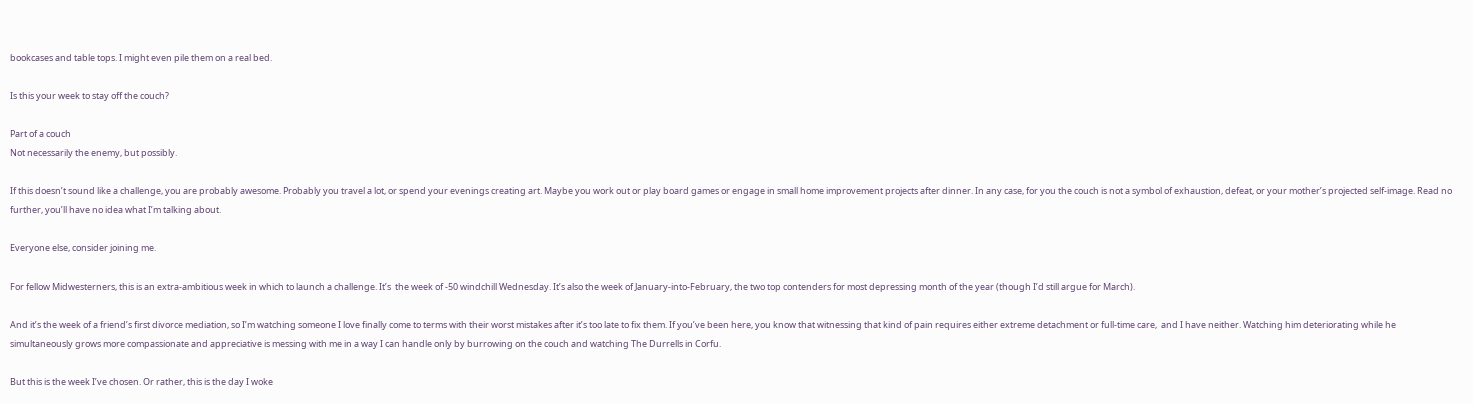bookcases and table tops. I might even pile them on a real bed.

Is this your week to stay off the couch?

Part of a couch
Not necessarily the enemy, but possibly.

If this doesn’t sound like a challenge, you are probably awesome. Probably you travel a lot, or spend your evenings creating art. Maybe you work out or play board games or engage in small home improvement projects after dinner. In any case, for you the couch is not a symbol of exhaustion, defeat, or your mother’s projected self-image. Read no further, you’ll have no idea what I’m talking about.

Everyone else, consider joining me.

For fellow Midwesterners, this is an extra-ambitious week in which to launch a challenge. It’s  the week of -50 windchill Wednesday. It’s also the week of January-into-February, the two top contenders for most depressing month of the year (though I’d still argue for March).

And it’s the week of a friend’s first divorce mediation, so I’m watching someone I love finally come to terms with their worst mistakes after it’s too late to fix them. If you’ve been here, you know that witnessing that kind of pain requires either extreme detachment or full-time care,  and I have neither. Watching him deteriorating while he simultaneously grows more compassionate and appreciative is messing with me in a way I can handle only by burrowing on the couch and watching The Durrells in Corfu.

But this is the week I’ve chosen. Or rather, this is the day I woke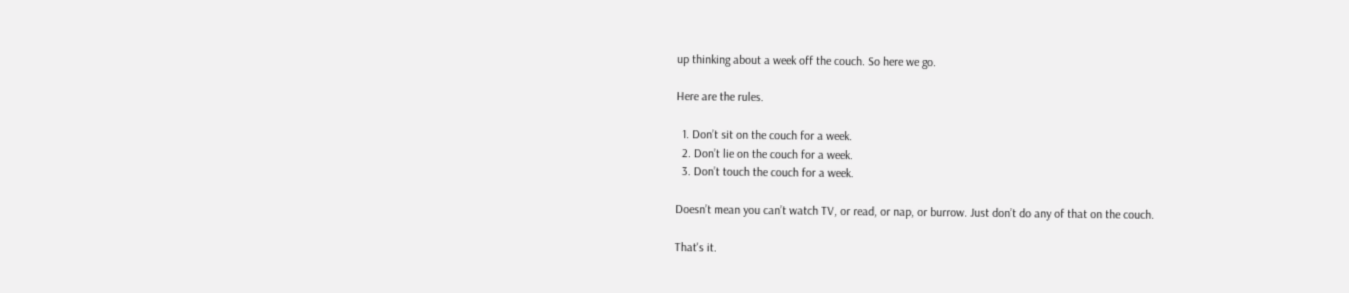up thinking about a week off the couch. So here we go.

Here are the rules.

  1. Don’t sit on the couch for a week.
  2. Don’t lie on the couch for a week.
  3. Don’t touch the couch for a week.

Doesn’t mean you can’t watch TV, or read, or nap, or burrow. Just don’t do any of that on the couch.

That's it.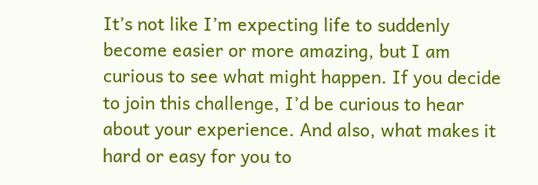It’s not like I’m expecting life to suddenly become easier or more amazing, but I am curious to see what might happen. If you decide to join this challenge, I’d be curious to hear about your experience. And also, what makes it hard or easy for you to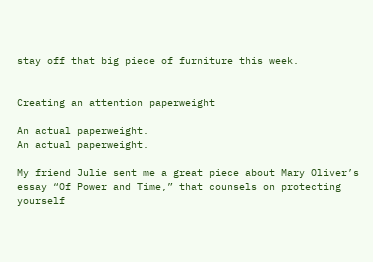stay off that big piece of furniture this week.


Creating an attention paperweight

An actual paperweight.
An actual paperweight.

My friend Julie sent me a great piece about Mary Oliver’s essay “Of Power and Time,” that counsels on protecting yourself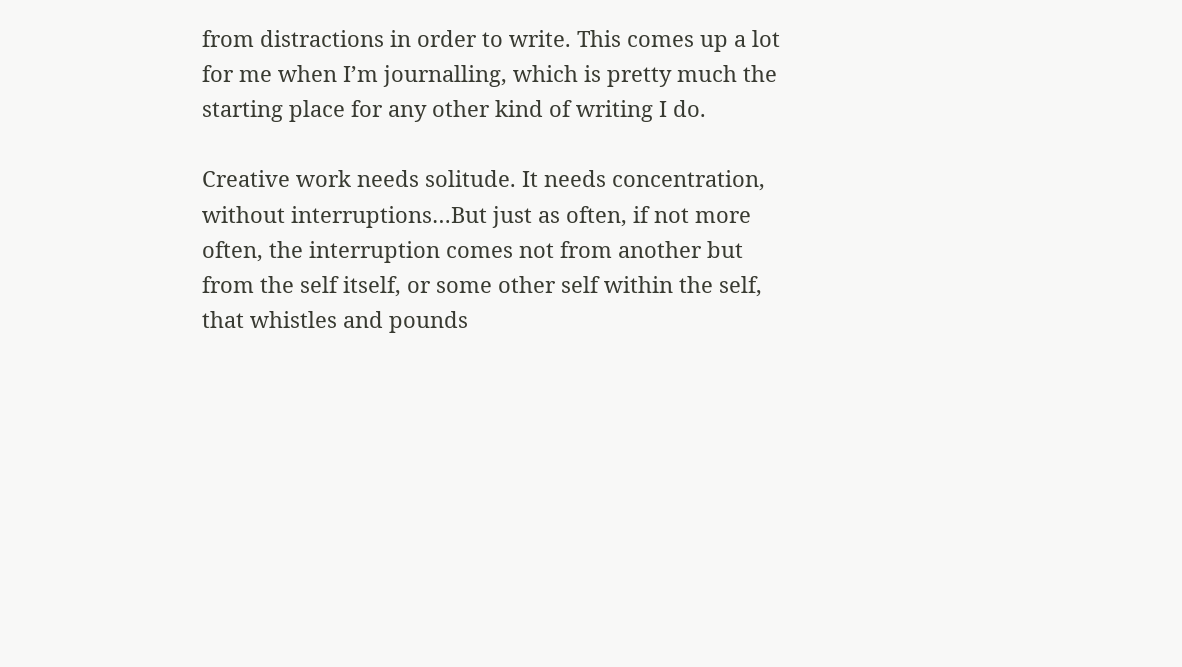from distractions in order to write. This comes up a lot for me when I’m journalling, which is pretty much the starting place for any other kind of writing I do.

Creative work needs solitude. It needs concentration, without interruptions…But just as often, if not more often, the interruption comes not from another but from the self itself, or some other self within the self, that whistles and pounds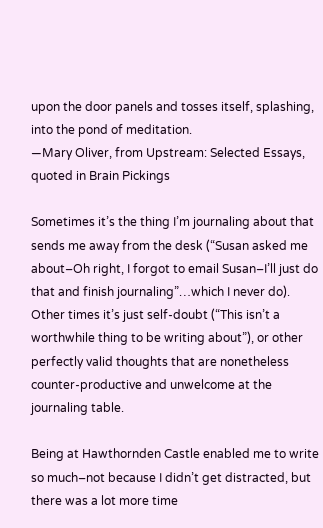upon the door panels and tosses itself, splashing, into the pond of meditation.
—Mary Oliver, from Upstream: Selected Essays, quoted in Brain Pickings

Sometimes it’s the thing I’m journaling about that sends me away from the desk (“Susan asked me about–Oh right, I forgot to email Susan–I’ll just do that and finish journaling”…which I never do). Other times it’s just self-doubt (“This isn’t a worthwhile thing to be writing about”), or other perfectly valid thoughts that are nonetheless counter-productive and unwelcome at the journaling table.

Being at Hawthornden Castle enabled me to write so much–not because I didn’t get distracted, but there was a lot more time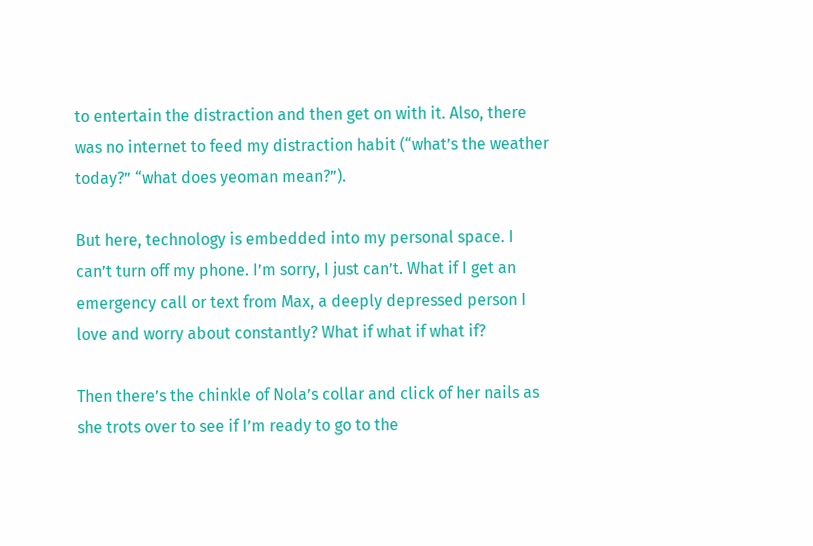to entertain the distraction and then get on with it. Also, there was no internet to feed my distraction habit (“what’s the weather today?” “what does yeoman mean?”).

But here, technology is embedded into my personal space. I can’t turn off my phone. I’m sorry, I just can’t. What if I get an emergency call or text from Max, a deeply depressed person I love and worry about constantly? What if what if what if?

Then there’s the chinkle of Nola’s collar and click of her nails as she trots over to see if I’m ready to go to the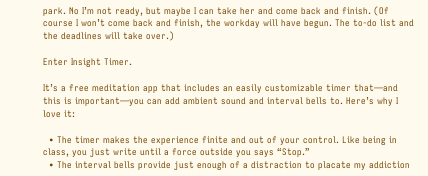park. No I’m not ready, but maybe I can take her and come back and finish. (Of course I won’t come back and finish, the workday will have begun. The to-do list and the deadlines will take over.)

Enter Insight Timer.

It’s a free meditation app that includes an easily customizable timer that—and this is important—you can add ambient sound and interval bells to. Here’s why I love it:

  • The timer makes the experience finite and out of your control. Like being in class, you just write until a force outside you says “Stop.”
  • The interval bells provide just enough of a distraction to placate my addiction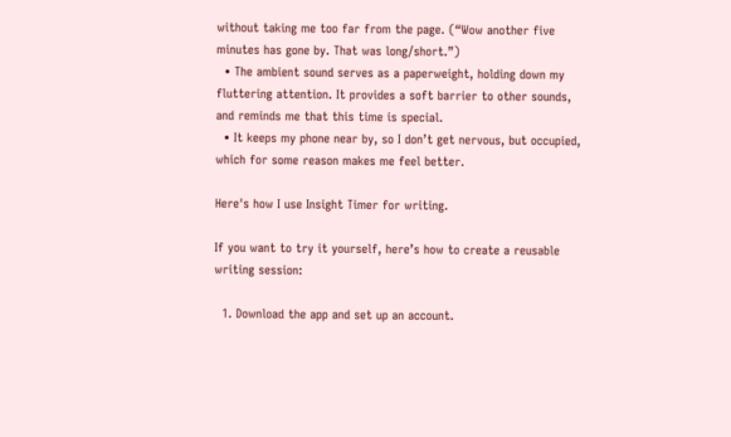without taking me too far from the page. (“Wow another five minutes has gone by. That was long/short.”)
  • The ambient sound serves as a paperweight, holding down my fluttering attention. It provides a soft barrier to other sounds, and reminds me that this time is special.
  • It keeps my phone near by, so I don’t get nervous, but occupied, which for some reason makes me feel better.

Here's how I use Insight Timer for writing.

If you want to try it yourself, here’s how to create a reusable writing session:

  1. Download the app and set up an account.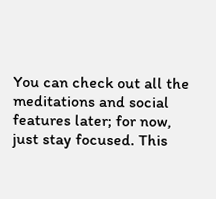You can check out all the meditations and social features later; for now, just stay focused. This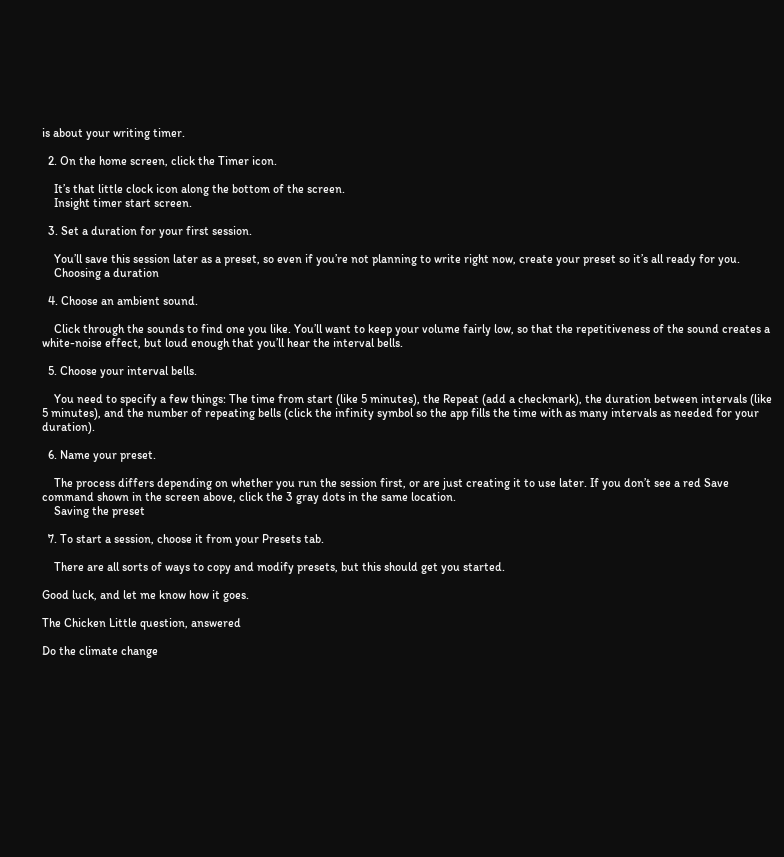is about your writing timer.

  2. On the home screen, click the Timer icon.

    It’s that little clock icon along the bottom of the screen.
    Insight timer start screen.

  3. Set a duration for your first session.

    You’ll save this session later as a preset, so even if you’re not planning to write right now, create your preset so it’s all ready for you.
    Choosing a duration

  4. Choose an ambient sound.

    Click through the sounds to find one you like. You’ll want to keep your volume fairly low, so that the repetitiveness of the sound creates a white-noise effect, but loud enough that you’ll hear the interval bells.

  5. Choose your interval bells.

    You need to specify a few things: The time from start (like 5 minutes), the Repeat (add a checkmark), the duration between intervals (like 5 minutes), and the number of repeating bells (click the infinity symbol so the app fills the time with as many intervals as needed for your duration).

  6. Name your preset.

    The process differs depending on whether you run the session first, or are just creating it to use later. If you don’t see a red Save command shown in the screen above, click the 3 gray dots in the same location.
    Saving the preset

  7. To start a session, choose it from your Presets tab.

    There are all sorts of ways to copy and modify presets, but this should get you started.

Good luck, and let me know how it goes.

The Chicken Little question, answered

Do the climate change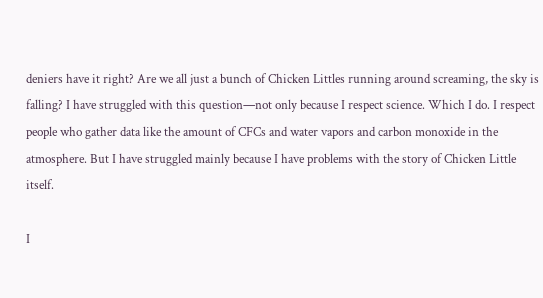deniers have it right? Are we all just a bunch of Chicken Littles running around screaming, the sky is falling? I have struggled with this question—not only because I respect science. Which I do. I respect people who gather data like the amount of CFCs and water vapors and carbon monoxide in the atmosphere. But I have struggled mainly because I have problems with the story of Chicken Little itself.

I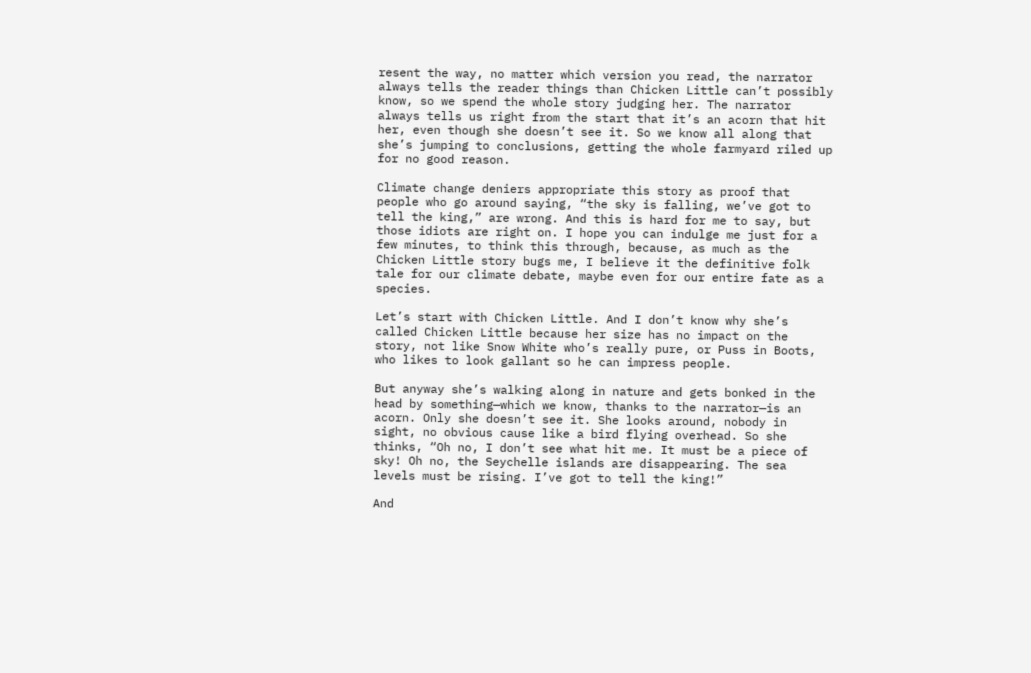resent the way, no matter which version you read, the narrator always tells the reader things than Chicken Little can’t possibly know, so we spend the whole story judging her. The narrator always tells us right from the start that it’s an acorn that hit her, even though she doesn’t see it. So we know all along that she’s jumping to conclusions, getting the whole farmyard riled up for no good reason.

Climate change deniers appropriate this story as proof that people who go around saying, “the sky is falling, we’ve got to tell the king,” are wrong. And this is hard for me to say, but those idiots are right on. I hope you can indulge me just for a few minutes, to think this through, because, as much as the Chicken Little story bugs me, I believe it the definitive folk tale for our climate debate, maybe even for our entire fate as a species.

Let’s start with Chicken Little. And I don’t know why she’s called Chicken Little because her size has no impact on the story, not like Snow White who’s really pure, or Puss in Boots, who likes to look gallant so he can impress people.

But anyway she’s walking along in nature and gets bonked in the head by something—which we know, thanks to the narrator—is an acorn. Only she doesn’t see it. She looks around, nobody in sight, no obvious cause like a bird flying overhead. So she thinks, “Oh no, I don’t see what hit me. It must be a piece of sky! Oh no, the Seychelle islands are disappearing. The sea levels must be rising. I’ve got to tell the king!”

And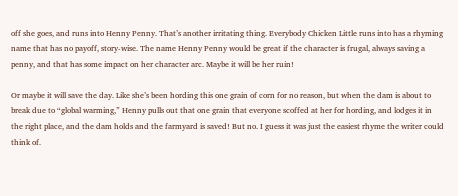off she goes, and runs into Henny Penny. That’s another irritating thing. Everybody Chicken Little runs into has a rhyming name that has no payoff, story-wise. The name Henny Penny would be great if the character is frugal, always saving a penny, and that has some impact on her character arc. Maybe it will be her ruin!

Or maybe it will save the day. Like she’s been hording this one grain of corn for no reason, but when the dam is about to break due to “global warming,” Henny pulls out that one grain that everyone scoffed at her for hording, and lodges it in the right place, and the dam holds and the farmyard is saved! But no. I guess it was just the easiest rhyme the writer could think of.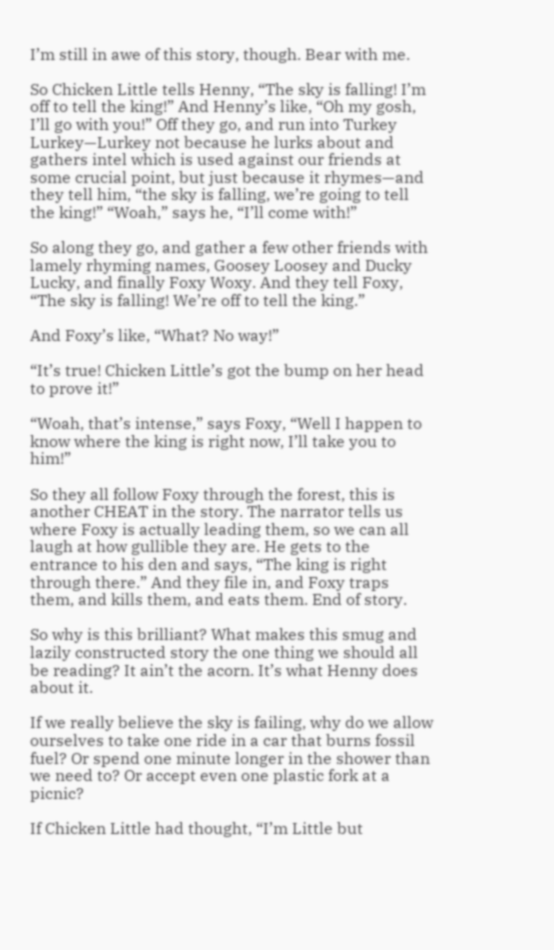I’m still in awe of this story, though. Bear with me.

So Chicken Little tells Henny, “The sky is falling! I’m off to tell the king!” And Henny’s like, “Oh my gosh, I’ll go with you!” Off they go, and run into Turkey Lurkey—Lurkey not because he lurks about and gathers intel which is used against our friends at some crucial point, but just because it rhymes—and they tell him, “the sky is falling, we’re going to tell the king!” “Woah,” says he, “I’ll come with!”

So along they go, and gather a few other friends with lamely rhyming names, Goosey Loosey and Ducky Lucky, and finally Foxy Woxy. And they tell Foxy, “The sky is falling! We’re off to tell the king.”

And Foxy’s like, “What? No way!”

“It’s true! Chicken Little’s got the bump on her head to prove it!”

“Woah, that’s intense,” says Foxy, “Well I happen to know where the king is right now, I’ll take you to him!”

So they all follow Foxy through the forest, this is another CHEAT in the story. The narrator tells us where Foxy is actually leading them, so we can all laugh at how gullible they are. He gets to the entrance to his den and says, “The king is right through there.” And they file in, and Foxy traps them, and kills them, and eats them. End of story.

So why is this brilliant? What makes this smug and lazily constructed story the one thing we should all be reading? It ain’t the acorn. It’s what Henny does about it.

If we really believe the sky is failing, why do we allow ourselves to take one ride in a car that burns fossil fuel? Or spend one minute longer in the shower than we need to? Or accept even one plastic fork at a picnic?

If Chicken Little had thought, “I’m Little but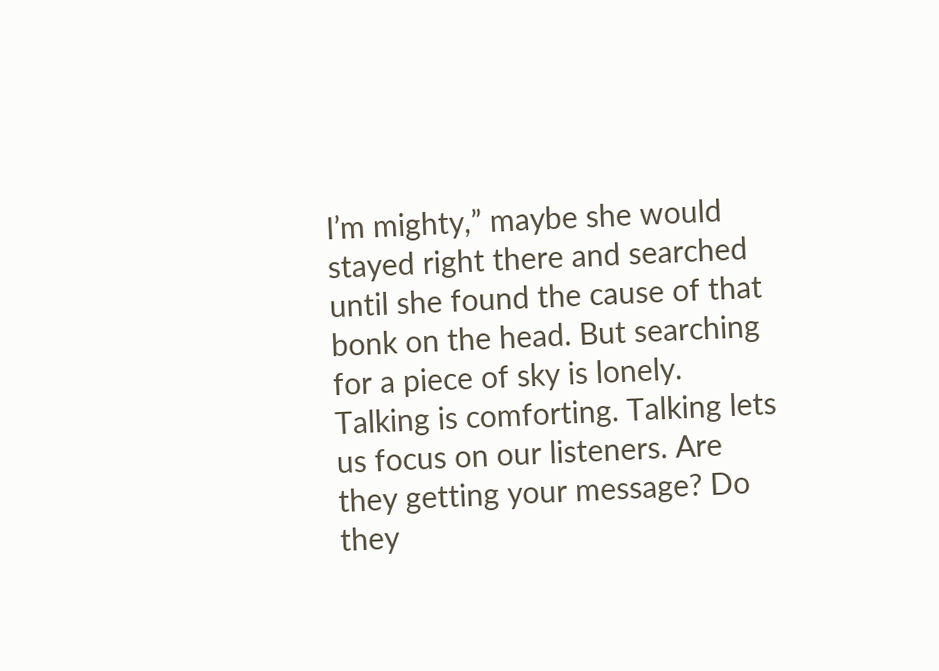I’m mighty,” maybe she would stayed right there and searched until she found the cause of that bonk on the head. But searching for a piece of sky is lonely. Talking is comforting. Talking lets us focus on our listeners. Are they getting your message? Do they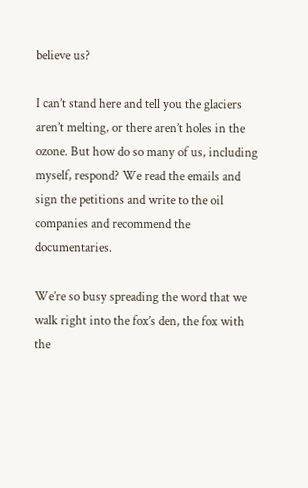believe us?

I can’t stand here and tell you the glaciers aren’t melting, or there aren’t holes in the ozone. But how do so many of us, including myself, respond? We read the emails and sign the petitions and write to the oil companies and recommend the documentaries.

We’re so busy spreading the word that we walk right into the fox’s den, the fox with the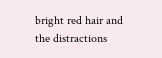bright red hair and the distractions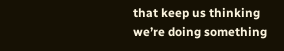that keep us thinking we’re doing something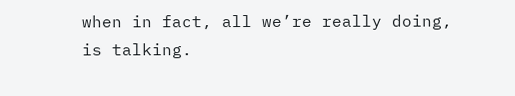when in fact, all we’re really doing, is talking.